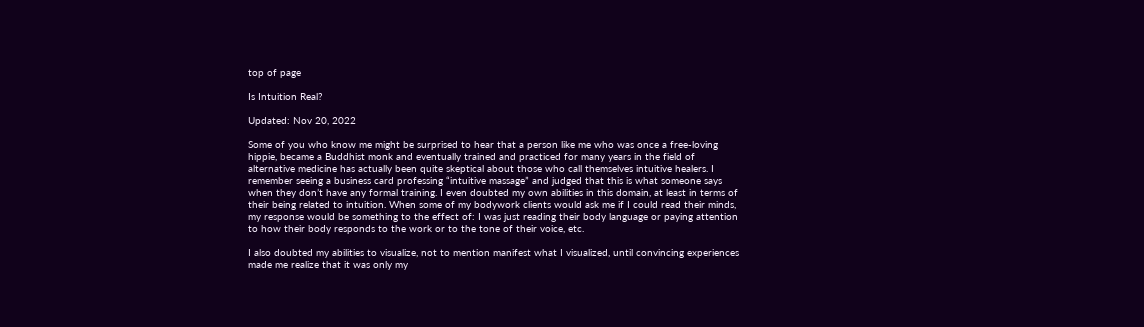top of page

Is Intuition Real?

Updated: Nov 20, 2022

Some of you who know me might be surprised to hear that a person like me who was once a free-loving hippie, became a Buddhist monk and eventually trained and practiced for many years in the field of alternative medicine has actually been quite skeptical about those who call themselves intuitive healers. I remember seeing a business card professing “intuitive massage” and judged that this is what someone says when they don’t have any formal training. I even doubted my own abilities in this domain, at least in terms of their being related to intuition. When some of my bodywork clients would ask me if I could read their minds, my response would be something to the effect of: I was just reading their body language or paying attention to how their body responds to the work or to the tone of their voice, etc.

I also doubted my abilities to visualize, not to mention manifest what I visualized, until convincing experiences made me realize that it was only my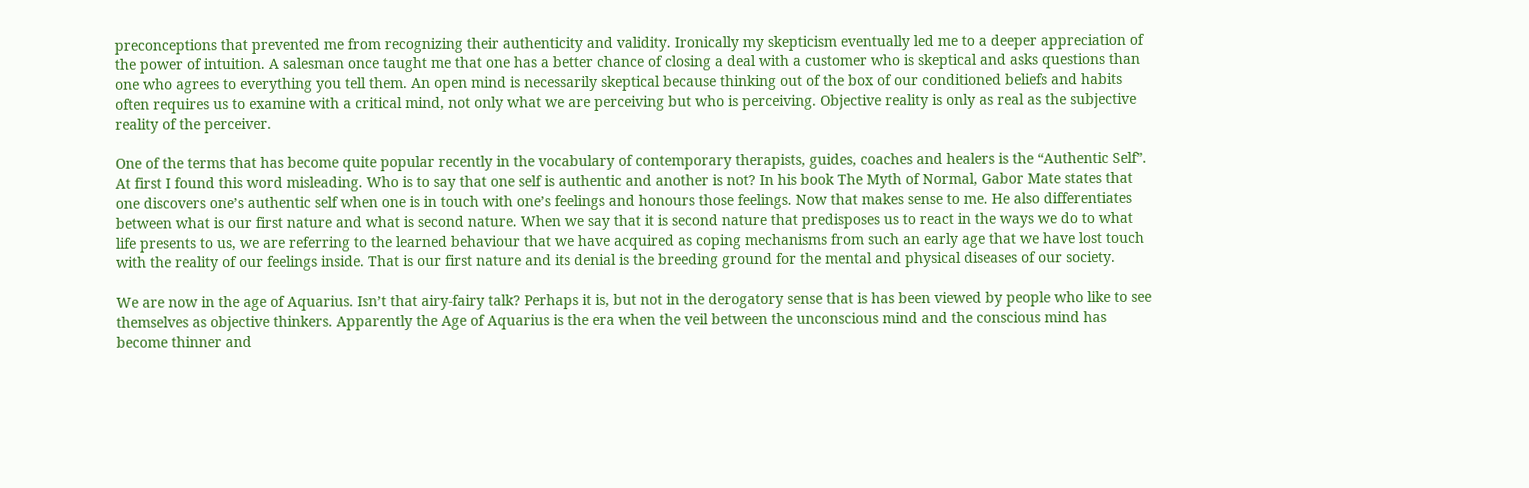preconceptions that prevented me from recognizing their authenticity and validity. Ironically my skepticism eventually led me to a deeper appreciation of the power of intuition. A salesman once taught me that one has a better chance of closing a deal with a customer who is skeptical and asks questions than one who agrees to everything you tell them. An open mind is necessarily skeptical because thinking out of the box of our conditioned beliefs and habits often requires us to examine with a critical mind, not only what we are perceiving but who is perceiving. Objective reality is only as real as the subjective reality of the perceiver.

One of the terms that has become quite popular recently in the vocabulary of contemporary therapists, guides, coaches and healers is the “Authentic Self”. At first I found this word misleading. Who is to say that one self is authentic and another is not? In his book The Myth of Normal, Gabor Mate states that one discovers one’s authentic self when one is in touch with one’s feelings and honours those feelings. Now that makes sense to me. He also differentiates between what is our first nature and what is second nature. When we say that it is second nature that predisposes us to react in the ways we do to what life presents to us, we are referring to the learned behaviour that we have acquired as coping mechanisms from such an early age that we have lost touch with the reality of our feelings inside. That is our first nature and its denial is the breeding ground for the mental and physical diseases of our society.

We are now in the age of Aquarius. Isn’t that airy-fairy talk? Perhaps it is, but not in the derogatory sense that is has been viewed by people who like to see themselves as objective thinkers. Apparently the Age of Aquarius is the era when the veil between the unconscious mind and the conscious mind has become thinner and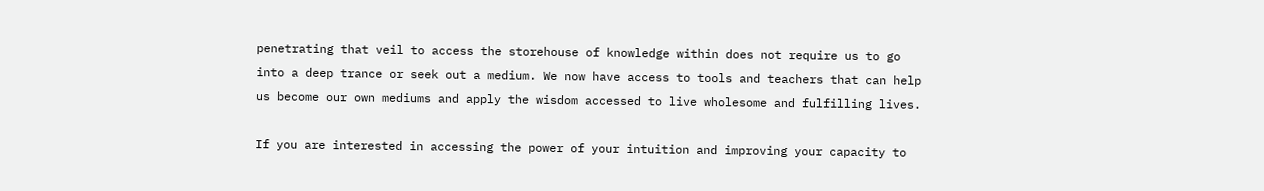penetrating that veil to access the storehouse of knowledge within does not require us to go into a deep trance or seek out a medium. We now have access to tools and teachers that can help us become our own mediums and apply the wisdom accessed to live wholesome and fulfilling lives.

If you are interested in accessing the power of your intuition and improving your capacity to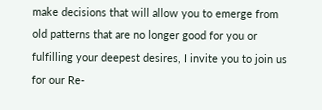make decisions that will allow you to emerge from old patterns that are no longer good for you or fulfilling your deepest desires, I invite you to join us for our Re-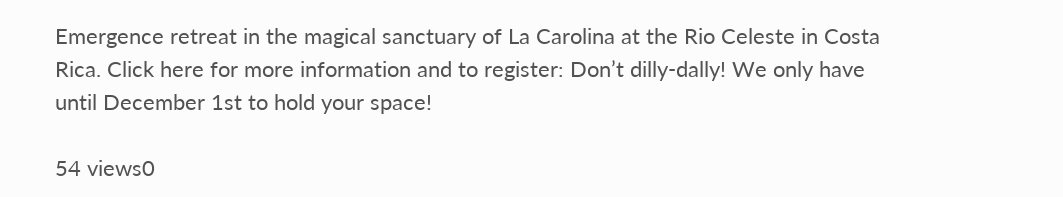Emergence retreat in the magical sanctuary of La Carolina at the Rio Celeste in Costa Rica. Click here for more information and to register: Don’t dilly-dally! We only have until December 1st to hold your space!

54 views0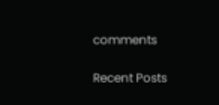comments

Recent Posts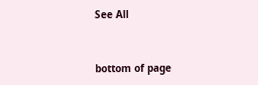See All


bottom of page